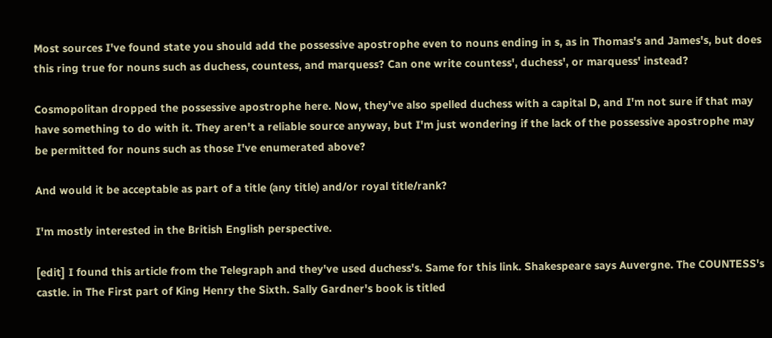Most sources I've found state you should add the possessive apostrophe even to nouns ending in s, as in Thomas's and James's, but does this ring true for nouns such as duchess, countess, and marquess? Can one write countess', duchess', or marquess' instead?

Cosmopolitan dropped the possessive apostrophe here. Now, they've also spelled duchess with a capital D, and I'm not sure if that may have something to do with it. They aren't a reliable source anyway, but I'm just wondering if the lack of the possessive apostrophe may be permitted for nouns such as those I've enumerated above?

And would it be acceptable as part of a title (any title) and/or royal title/rank?

I'm mostly interested in the British English perspective.

[edit] I found this article from the Telegraph and they've used duchess's. Same for this link. Shakespeare says Auvergne. The COUNTESS's castle. in The First part of King Henry the Sixth. Sally Gardner's book is titled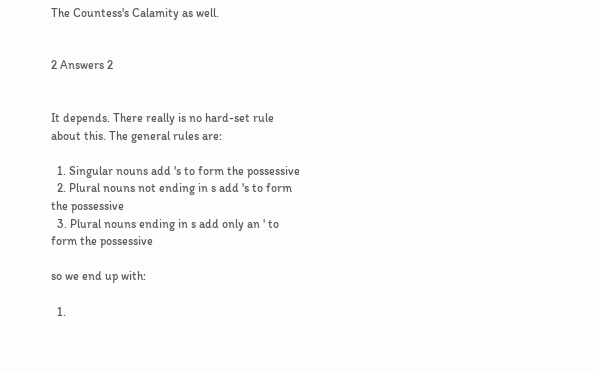The Countess's Calamity as well.


2 Answers 2


It depends. There really is no hard-set rule about this. The general rules are:

  1. Singular nouns add 's to form the possessive
  2. Plural nouns not ending in s add 's to form the possessive
  3. Plural nouns ending in s add only an ' to form the possessive

so we end up with:

  1.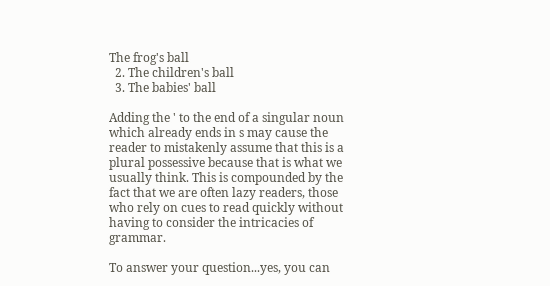The frog's ball
  2. The children's ball
  3. The babies' ball

Adding the ' to the end of a singular noun which already ends in s may cause the reader to mistakenly assume that this is a plural possessive because that is what we usually think. This is compounded by the fact that we are often lazy readers, those who rely on cues to read quickly without having to consider the intricacies of grammar.

To answer your question...yes, you can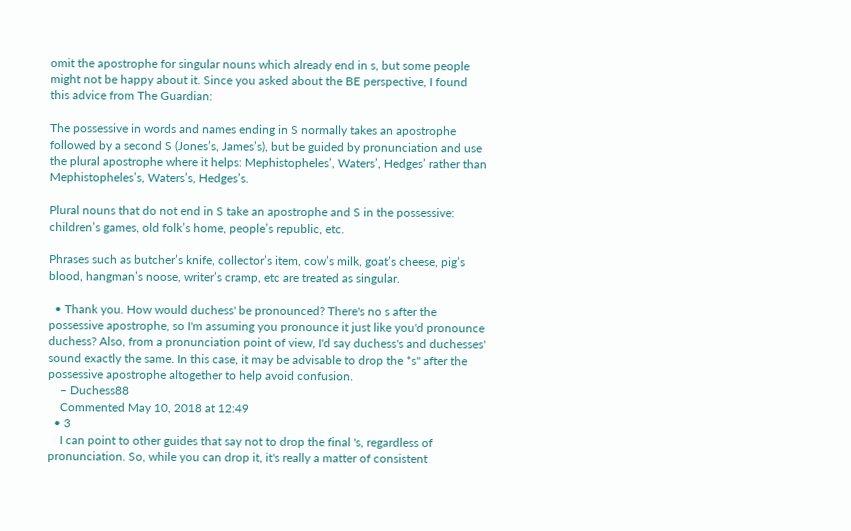omit the apostrophe for singular nouns which already end in s, but some people might not be happy about it. Since you asked about the BE perspective, I found this advice from The Guardian:

The possessive in words and names ending in S normally takes an apostrophe followed by a second S (Jones’s, James’s), but be guided by pronunciation and use the plural apostrophe where it helps: Mephistopheles’, Waters’, Hedges’ rather than Mephistopheles’s, Waters’s, Hedges’s.

Plural nouns that do not end in S take an apostrophe and S in the possessive: children’s games, old folk’s home, people’s republic, etc.

Phrases such as butcher’s knife, collector’s item, cow’s milk, goat’s cheese, pig’s blood, hangman’s noose, writer’s cramp, etc are treated as singular.

  • Thank you. How would duchess' be pronounced? There's no s after the possessive apostrophe, so I'm assuming you pronounce it just like you'd pronounce duchess? Also, from a pronunciation point of view, I'd say duchess's and duchesses' sound exactly the same. In this case, it may be advisable to drop the *s" after the possessive apostrophe altogether to help avoid confusion.
    – Duchess88
    Commented May 10, 2018 at 12:49
  • 3
    I can point to other guides that say not to drop the final 's, regardless of pronunciation. So, while you can drop it, it's really a matter of consistent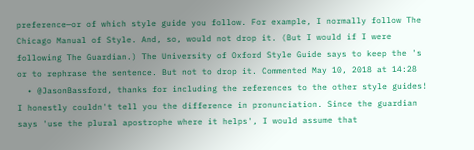preference—or of which style guide you follow. For example, I normally follow The Chicago Manual of Style. And, so, would not drop it. (But I would if I were following The Guardian.) The University of Oxford Style Guide says to keep the 's or to rephrase the sentence. But not to drop it. Commented May 10, 2018 at 14:28
  • @JasonBassford, thanks for including the references to the other style guides! I honestly couldn't tell you the difference in pronunciation. Since the guardian says 'use the plural apostrophe where it helps', I would assume that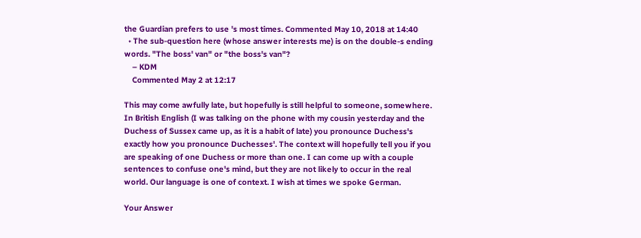the Guardian prefers to use 's most times. Commented May 10, 2018 at 14:40
  • The sub-question here (whose answer interests me) is on the double-s ending words. "The boss' van" or "the boss's van"?
    – KDM
    Commented May 2 at 12:17

This may come awfully late, but hopefully is still helpful to someone, somewhere. In British English (I was talking on the phone with my cousin yesterday and the Duchess of Sussex came up, as it is a habit of late) you pronounce Duchess's exactly how you pronounce Duchesses'. The context will hopefully tell you if you are speaking of one Duchess or more than one. I can come up with a couple sentences to confuse one's mind, but they are not likely to occur in the real world. Our language is one of context. I wish at times we spoke German.

Your Answer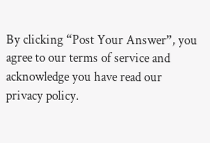By clicking “Post Your Answer”, you agree to our terms of service and acknowledge you have read our privacy policy.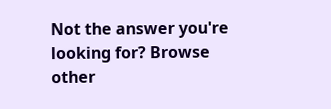Not the answer you're looking for? Browse other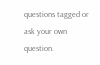questions tagged or ask your own question.